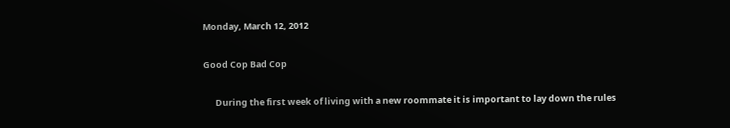Monday, March 12, 2012

Good Cop Bad Cop

      During the first week of living with a new roommate it is important to lay down the rules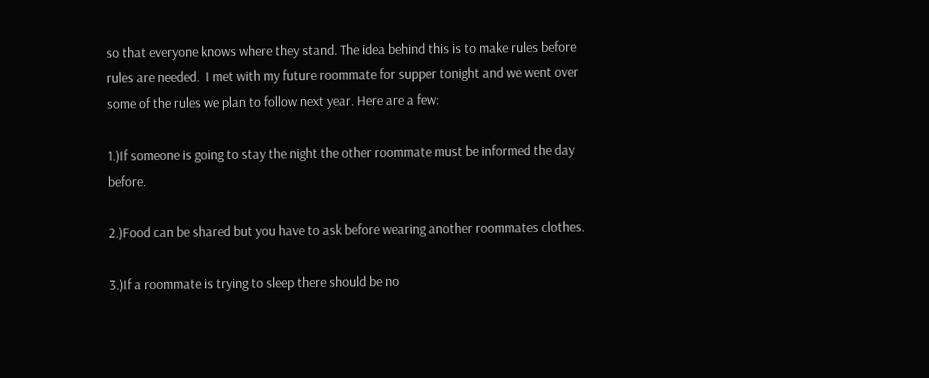so that everyone knows where they stand. The idea behind this is to make rules before rules are needed.  I met with my future roommate for supper tonight and we went over some of the rules we plan to follow next year. Here are a few:

1.)If someone is going to stay the night the other roommate must be informed the day before.

2.)Food can be shared but you have to ask before wearing another roommates clothes.

3.)If a roommate is trying to sleep there should be no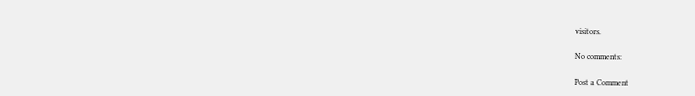visitors.

No comments:

Post a Comment